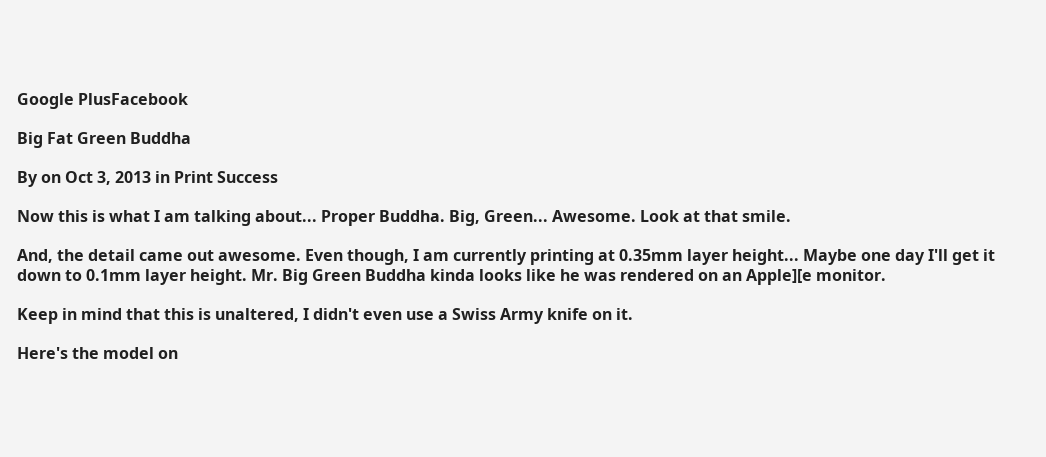Google PlusFacebook

Big Fat Green Buddha

By on Oct 3, 2013 in Print Success

Now this is what I am talking about... Proper Buddha. Big, Green... Awesome. Look at that smile.

And, the detail came out awesome. Even though, I am currently printing at 0.35mm layer height... Maybe one day I'll get it down to 0.1mm layer height. Mr. Big Green Buddha kinda looks like he was rendered on an Apple][e monitor.

Keep in mind that this is unaltered, I didn't even use a Swiss Army knife on it.

Here's the model on